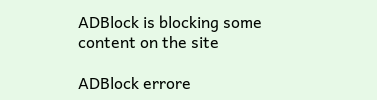ADBlock is blocking some content on the site

ADBlock errore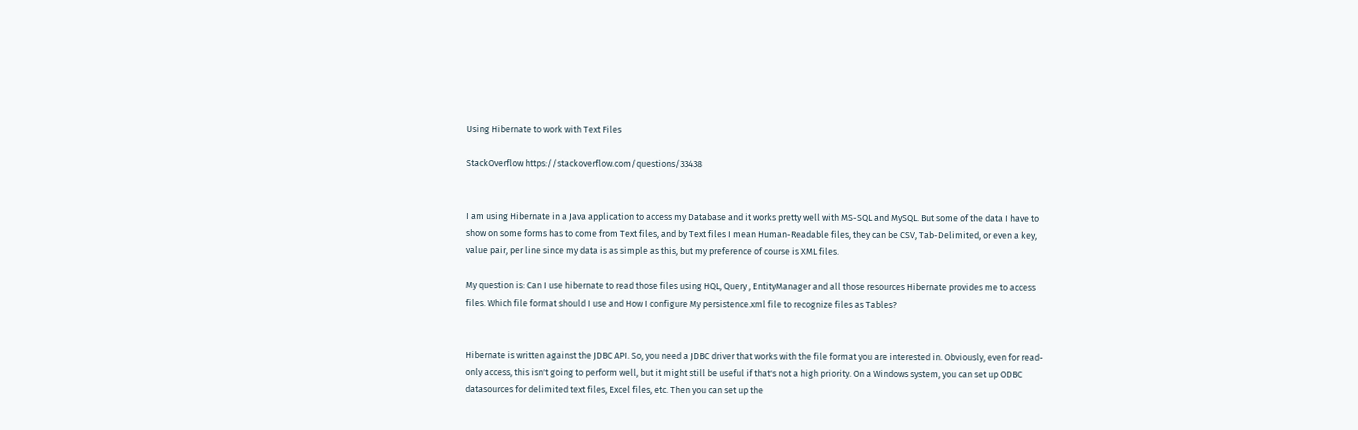Using Hibernate to work with Text Files

StackOverflow https://stackoverflow.com/questions/33438


I am using Hibernate in a Java application to access my Database and it works pretty well with MS-SQL and MySQL. But some of the data I have to show on some forms has to come from Text files, and by Text files I mean Human-Readable files, they can be CSV, Tab-Delimited, or even a key, value pair, per line since my data is as simple as this, but my preference of course is XML files.

My question is: Can I use hibernate to read those files using HQL, Query , EntityManager and all those resources Hibernate provides me to access files. Which file format should I use and How I configure My persistence.xml file to recognize files as Tables?


Hibernate is written against the JDBC API. So, you need a JDBC driver that works with the file format you are interested in. Obviously, even for read-only access, this isn't going to perform well, but it might still be useful if that's not a high priority. On a Windows system, you can set up ODBC datasources for delimited text files, Excel files, etc. Then you can set up the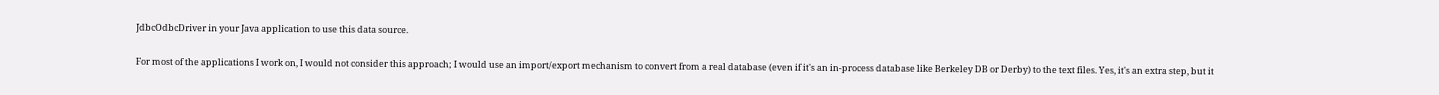JdbcOdbcDriver in your Java application to use this data source.

For most of the applications I work on, I would not consider this approach; I would use an import/export mechanism to convert from a real database (even if it's an in-process database like Berkeley DB or Derby) to the text files. Yes, it's an extra step, but it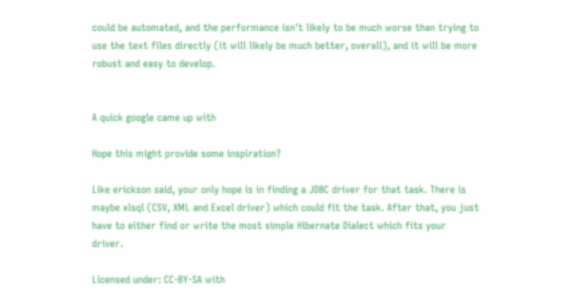could be automated, and the performance isn't likely to be much worse than trying to use the text files directly (it will likely be much better, overall), and it will be more robust and easy to develop.


A quick google came up with

Hope this might provide some inspiration?

Like erickson said, your only hope is in finding a JDBC driver for that task. There is maybe xlsql (CSV, XML and Excel driver) which could fit the task. After that, you just have to either find or write the most simple Hibernate Dialect which fits your driver.

Licensed under: CC-BY-SA with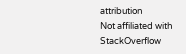attribution
Not affiliated with StackOverflow